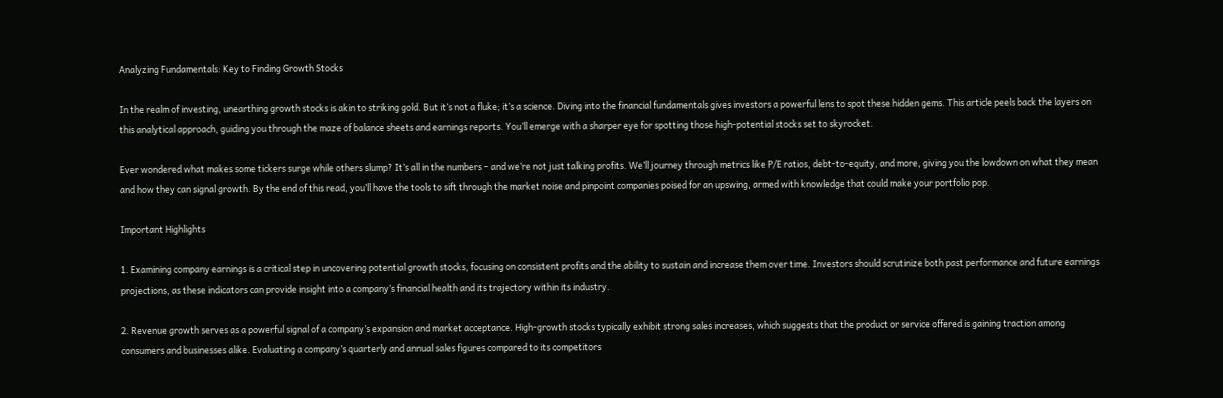Analyzing Fundamentals: Key to Finding Growth Stocks

In the realm of investing, unearthing growth stocks is akin to striking gold. But it’s not a fluke; it’s a science. Diving into the financial fundamentals gives investors a powerful lens to spot these hidden gems. This article peels back the layers on this analytical approach, guiding you through the maze of balance sheets and earnings reports. You’ll emerge with a sharper eye for spotting those high-potential stocks set to skyrocket.

Ever wondered what makes some tickers surge while others slump? It’s all in the numbers – and we’re not just talking profits. We’ll journey through metrics like P/E ratios, debt-to-equity, and more, giving you the lowdown on what they mean and how they can signal growth. By the end of this read, you’ll have the tools to sift through the market noise and pinpoint companies poised for an upswing, armed with knowledge that could make your portfolio pop.

Important Highlights

1. Examining company earnings is a critical step in uncovering potential growth stocks, focusing on consistent profits and the ability to sustain and increase them over time. Investors should scrutinize both past performance and future earnings projections, as these indicators can provide insight into a company’s financial health and its trajectory within its industry.

2. Revenue growth serves as a powerful signal of a company’s expansion and market acceptance. High-growth stocks typically exhibit strong sales increases, which suggests that the product or service offered is gaining traction among consumers and businesses alike. Evaluating a company’s quarterly and annual sales figures compared to its competitors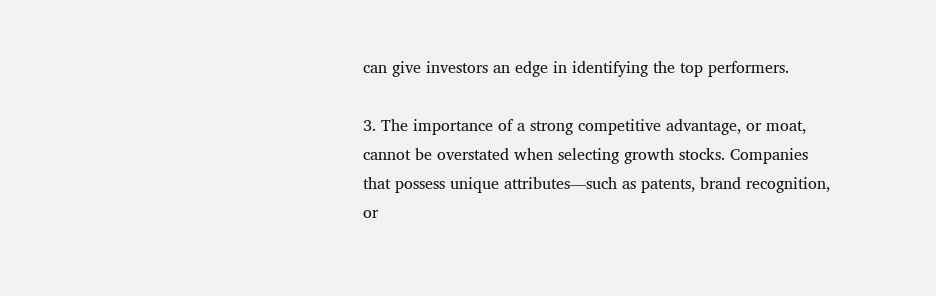can give investors an edge in identifying the top performers.

3. The importance of a strong competitive advantage, or moat, cannot be overstated when selecting growth stocks. Companies that possess unique attributes—such as patents, brand recognition, or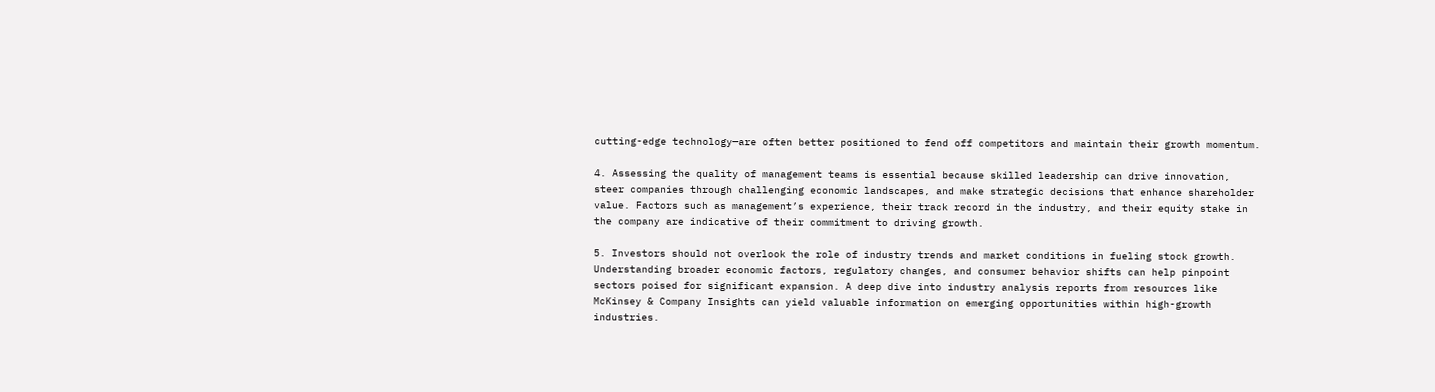cutting-edge technology—are often better positioned to fend off competitors and maintain their growth momentum.

4. Assessing the quality of management teams is essential because skilled leadership can drive innovation, steer companies through challenging economic landscapes, and make strategic decisions that enhance shareholder value. Factors such as management’s experience, their track record in the industry, and their equity stake in the company are indicative of their commitment to driving growth.

5. Investors should not overlook the role of industry trends and market conditions in fueling stock growth. Understanding broader economic factors, regulatory changes, and consumer behavior shifts can help pinpoint sectors poised for significant expansion. A deep dive into industry analysis reports from resources like McKinsey & Company Insights can yield valuable information on emerging opportunities within high-growth industries.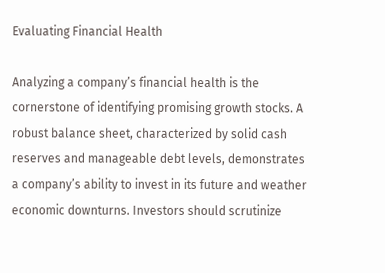Evaluating Financial Health

Analyzing a company’s financial health is the cornerstone of identifying promising growth stocks. A robust balance sheet, characterized by solid cash reserves and manageable debt levels, demonstrates a company’s ability to invest in its future and weather economic downturns. Investors should scrutinize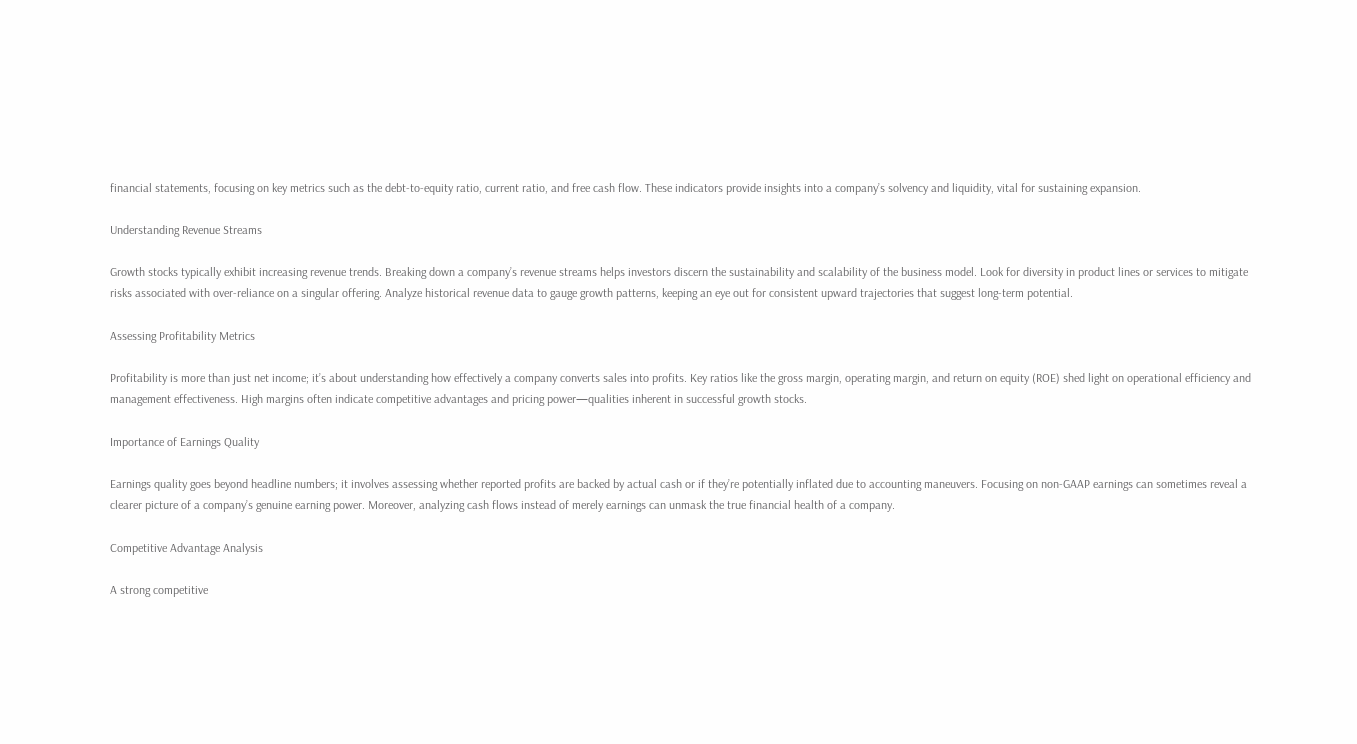financial statements, focusing on key metrics such as the debt-to-equity ratio, current ratio, and free cash flow. These indicators provide insights into a company’s solvency and liquidity, vital for sustaining expansion.

Understanding Revenue Streams

Growth stocks typically exhibit increasing revenue trends. Breaking down a company’s revenue streams helps investors discern the sustainability and scalability of the business model. Look for diversity in product lines or services to mitigate risks associated with over-reliance on a singular offering. Analyze historical revenue data to gauge growth patterns, keeping an eye out for consistent upward trajectories that suggest long-term potential.

Assessing Profitability Metrics

Profitability is more than just net income; it’s about understanding how effectively a company converts sales into profits. Key ratios like the gross margin, operating margin, and return on equity (ROE) shed light on operational efficiency and management effectiveness. High margins often indicate competitive advantages and pricing power—qualities inherent in successful growth stocks.

Importance of Earnings Quality

Earnings quality goes beyond headline numbers; it involves assessing whether reported profits are backed by actual cash or if they’re potentially inflated due to accounting maneuvers. Focusing on non-GAAP earnings can sometimes reveal a clearer picture of a company’s genuine earning power. Moreover, analyzing cash flows instead of merely earnings can unmask the true financial health of a company.

Competitive Advantage Analysis

A strong competitive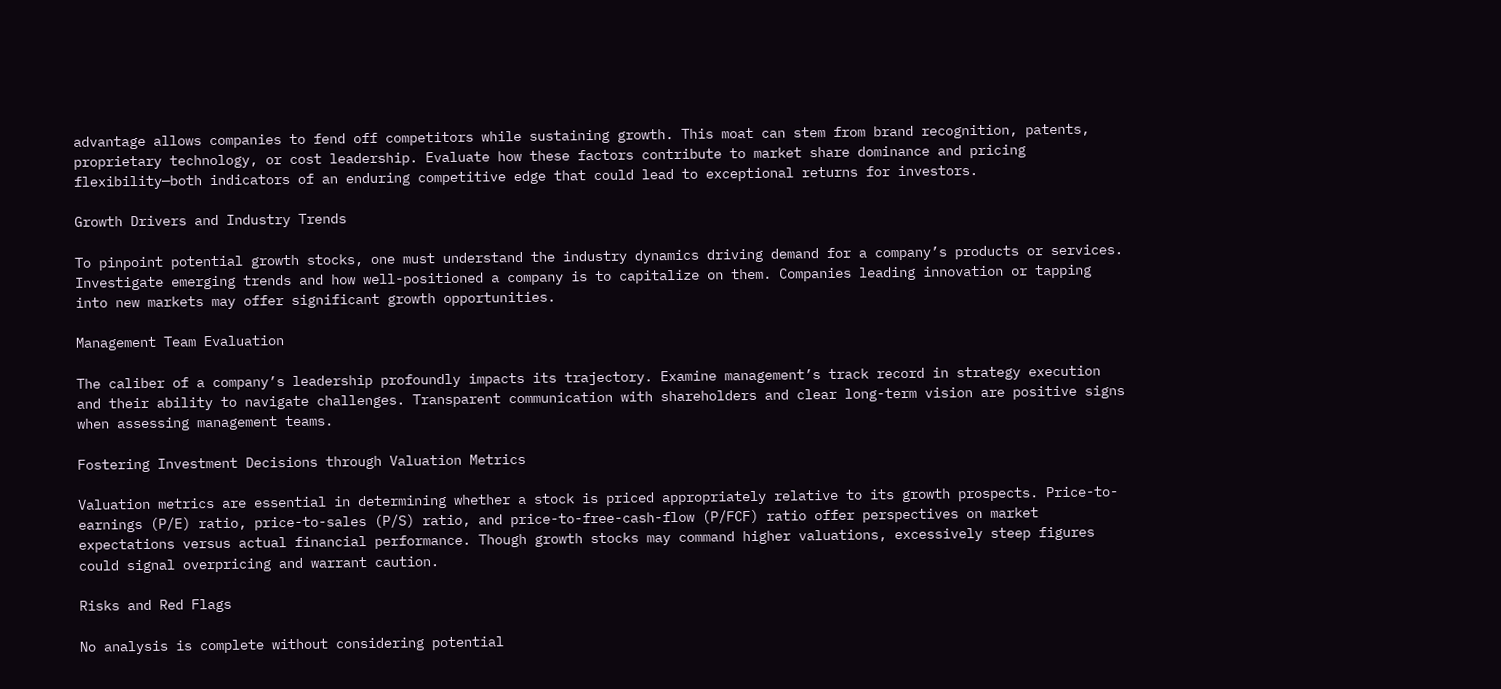advantage allows companies to fend off competitors while sustaining growth. This moat can stem from brand recognition, patents, proprietary technology, or cost leadership. Evaluate how these factors contribute to market share dominance and pricing flexibility—both indicators of an enduring competitive edge that could lead to exceptional returns for investors.

Growth Drivers and Industry Trends

To pinpoint potential growth stocks, one must understand the industry dynamics driving demand for a company’s products or services. Investigate emerging trends and how well-positioned a company is to capitalize on them. Companies leading innovation or tapping into new markets may offer significant growth opportunities.

Management Team Evaluation

The caliber of a company’s leadership profoundly impacts its trajectory. Examine management’s track record in strategy execution and their ability to navigate challenges. Transparent communication with shareholders and clear long-term vision are positive signs when assessing management teams.

Fostering Investment Decisions through Valuation Metrics

Valuation metrics are essential in determining whether a stock is priced appropriately relative to its growth prospects. Price-to-earnings (P/E) ratio, price-to-sales (P/S) ratio, and price-to-free-cash-flow (P/FCF) ratio offer perspectives on market expectations versus actual financial performance. Though growth stocks may command higher valuations, excessively steep figures could signal overpricing and warrant caution.

Risks and Red Flags

No analysis is complete without considering potential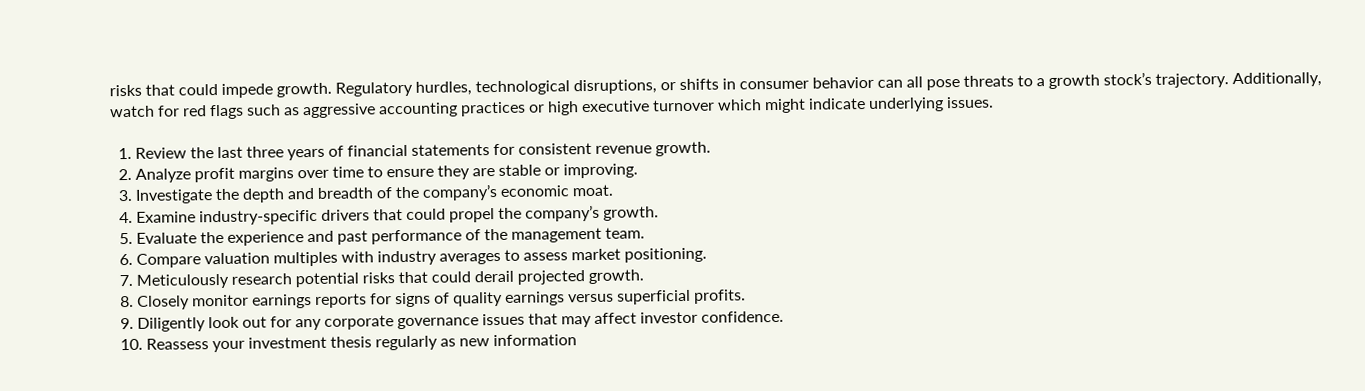risks that could impede growth. Regulatory hurdles, technological disruptions, or shifts in consumer behavior can all pose threats to a growth stock’s trajectory. Additionally, watch for red flags such as aggressive accounting practices or high executive turnover which might indicate underlying issues.

  1. Review the last three years of financial statements for consistent revenue growth.
  2. Analyze profit margins over time to ensure they are stable or improving.
  3. Investigate the depth and breadth of the company’s economic moat.
  4. Examine industry-specific drivers that could propel the company’s growth.
  5. Evaluate the experience and past performance of the management team.
  6. Compare valuation multiples with industry averages to assess market positioning.
  7. Meticulously research potential risks that could derail projected growth.
  8. Closely monitor earnings reports for signs of quality earnings versus superficial profits.
  9. Diligently look out for any corporate governance issues that may affect investor confidence.
  10. Reassess your investment thesis regularly as new information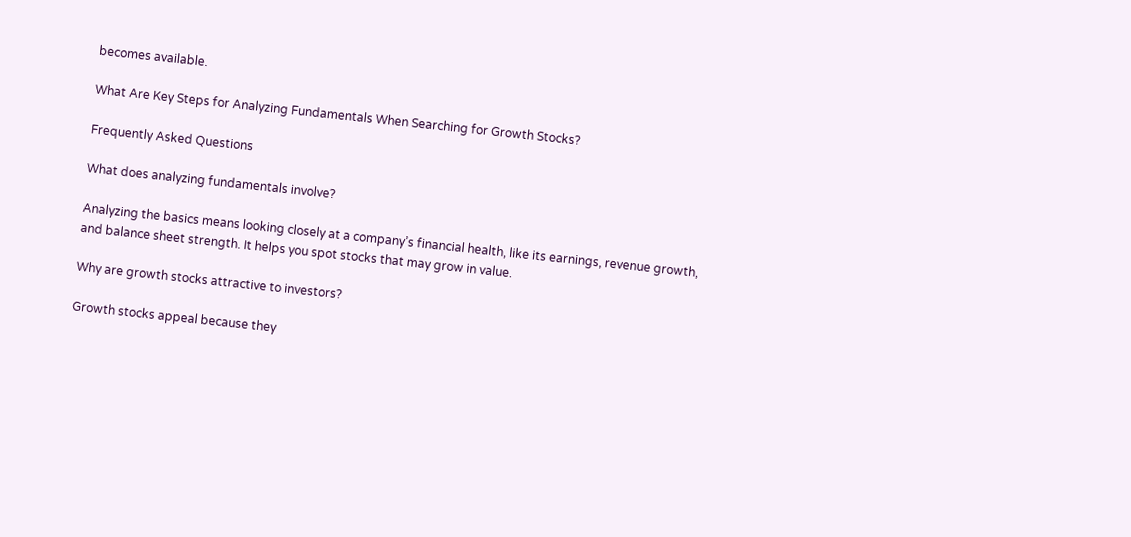becomes available.

What Are Key Steps for Analyzing Fundamentals When Searching for Growth Stocks?

Frequently Asked Questions

What does analyzing fundamentals involve?

Analyzing the basics means looking closely at a company’s financial health, like its earnings, revenue growth, and balance sheet strength. It helps you spot stocks that may grow in value.

Why are growth stocks attractive to investors?

Growth stocks appeal because they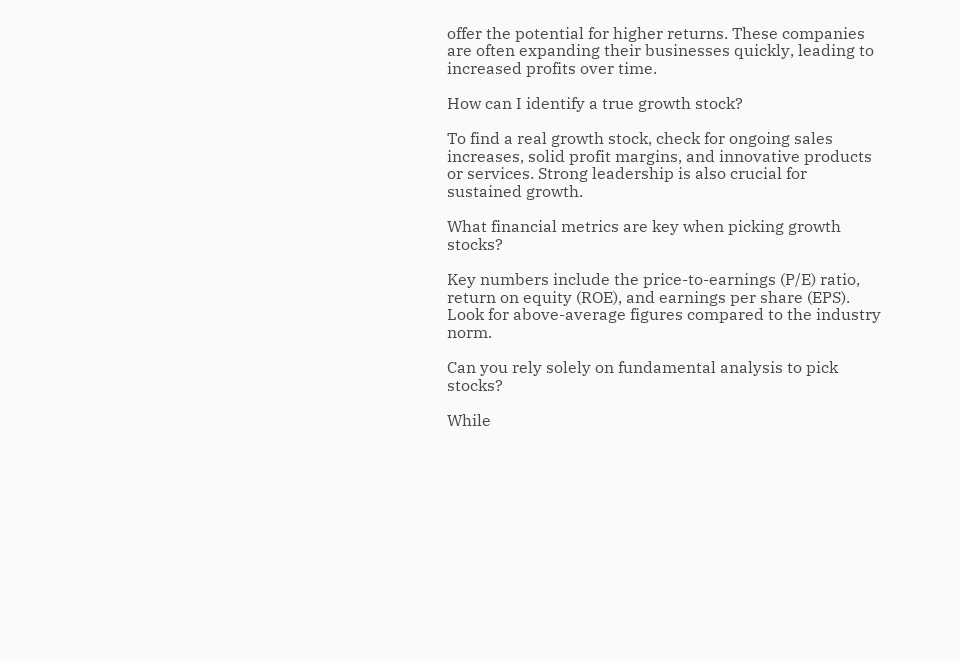offer the potential for higher returns. These companies are often expanding their businesses quickly, leading to increased profits over time.

How can I identify a true growth stock?

To find a real growth stock, check for ongoing sales increases, solid profit margins, and innovative products or services. Strong leadership is also crucial for sustained growth.

What financial metrics are key when picking growth stocks?

Key numbers include the price-to-earnings (P/E) ratio, return on equity (ROE), and earnings per share (EPS). Look for above-average figures compared to the industry norm.

Can you rely solely on fundamental analysis to pick stocks?

While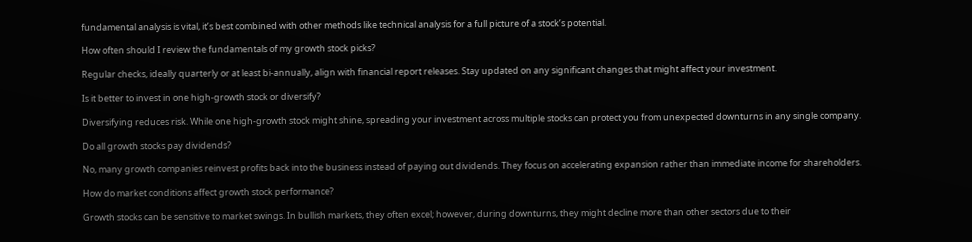fundamental analysis is vital, it’s best combined with other methods like technical analysis for a full picture of a stock’s potential.

How often should I review the fundamentals of my growth stock picks?

Regular checks, ideally quarterly or at least bi-annually, align with financial report releases. Stay updated on any significant changes that might affect your investment.

Is it better to invest in one high-growth stock or diversify?

Diversifying reduces risk. While one high-growth stock might shine, spreading your investment across multiple stocks can protect you from unexpected downturns in any single company.

Do all growth stocks pay dividends?

No, many growth companies reinvest profits back into the business instead of paying out dividends. They focus on accelerating expansion rather than immediate income for shareholders.

How do market conditions affect growth stock performance?

Growth stocks can be sensitive to market swings. In bullish markets, they often excel; however, during downturns, they might decline more than other sectors due to their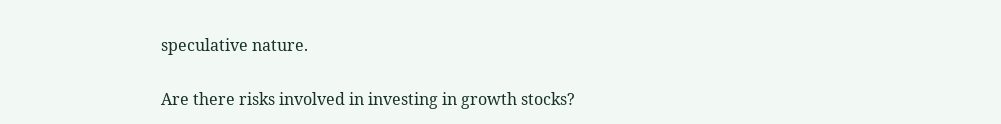speculative nature.

Are there risks involved in investing in growth stocks?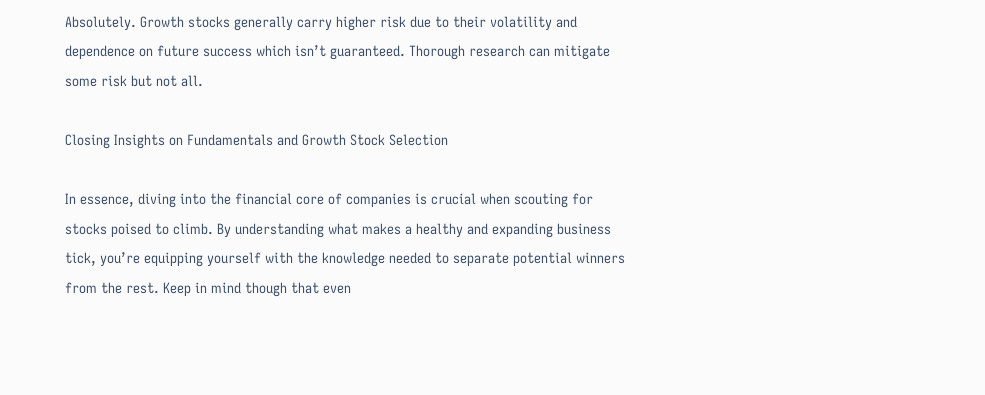Absolutely. Growth stocks generally carry higher risk due to their volatility and dependence on future success which isn’t guaranteed. Thorough research can mitigate some risk but not all.

Closing Insights on Fundamentals and Growth Stock Selection

In essence, diving into the financial core of companies is crucial when scouting for stocks poised to climb. By understanding what makes a healthy and expanding business tick, you’re equipping yourself with the knowledge needed to separate potential winners from the rest. Keep in mind though that even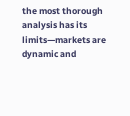the most thorough analysis has its limits—markets are dynamic and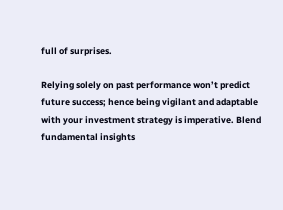full of surprises.

Relying solely on past performance won’t predict future success; hence being vigilant and adaptable with your investment strategy is imperative. Blend fundamental insights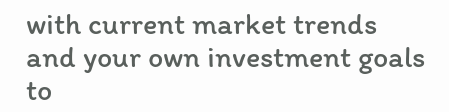with current market trends and your own investment goals to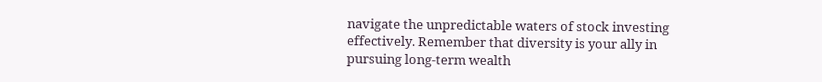navigate the unpredictable waters of stock investing effectively. Remember that diversity is your ally in pursuing long-term wealth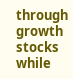through growth stocks while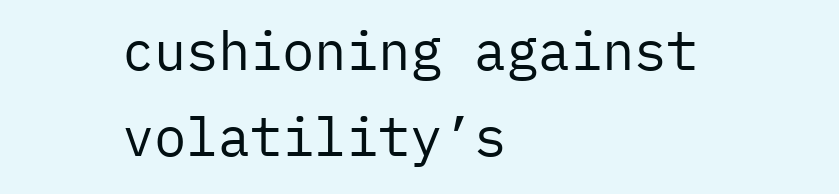cushioning against volatility’s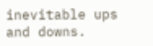inevitable ups and downs.